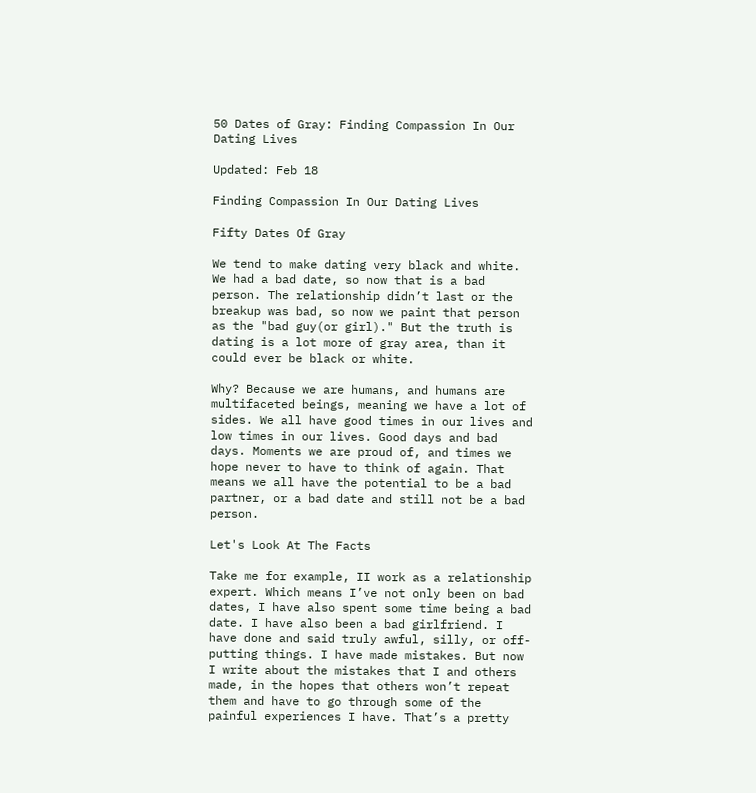50 Dates of Gray: Finding Compassion In Our Dating Lives

Updated: Feb 18

Finding Compassion In Our Dating Lives

Fifty Dates Of Gray

We tend to make dating very black and white. We had a bad date, so now that is a bad person. The relationship didn’t last or the breakup was bad, so now we paint that person as the "bad guy(or girl)." But the truth is dating is a lot more of gray area, than it could ever be black or white.

Why? Because we are humans, and humans are multifaceted beings, meaning we have a lot of sides. We all have good times in our lives and low times in our lives. Good days and bad days. Moments we are proud of, and times we hope never to have to think of again. That means we all have the potential to be a bad partner, or a bad date and still not be a bad person.

Let's Look At The Facts

Take me for example, II work as a relationship expert. Which means I’ve not only been on bad dates, I have also spent some time being a bad date. I have also been a bad girlfriend. I have done and said truly awful, silly, or off-putting things. I have made mistakes. But now I write about the mistakes that I and others made, in the hopes that others won’t repeat them and have to go through some of the painful experiences I have. That’s a pretty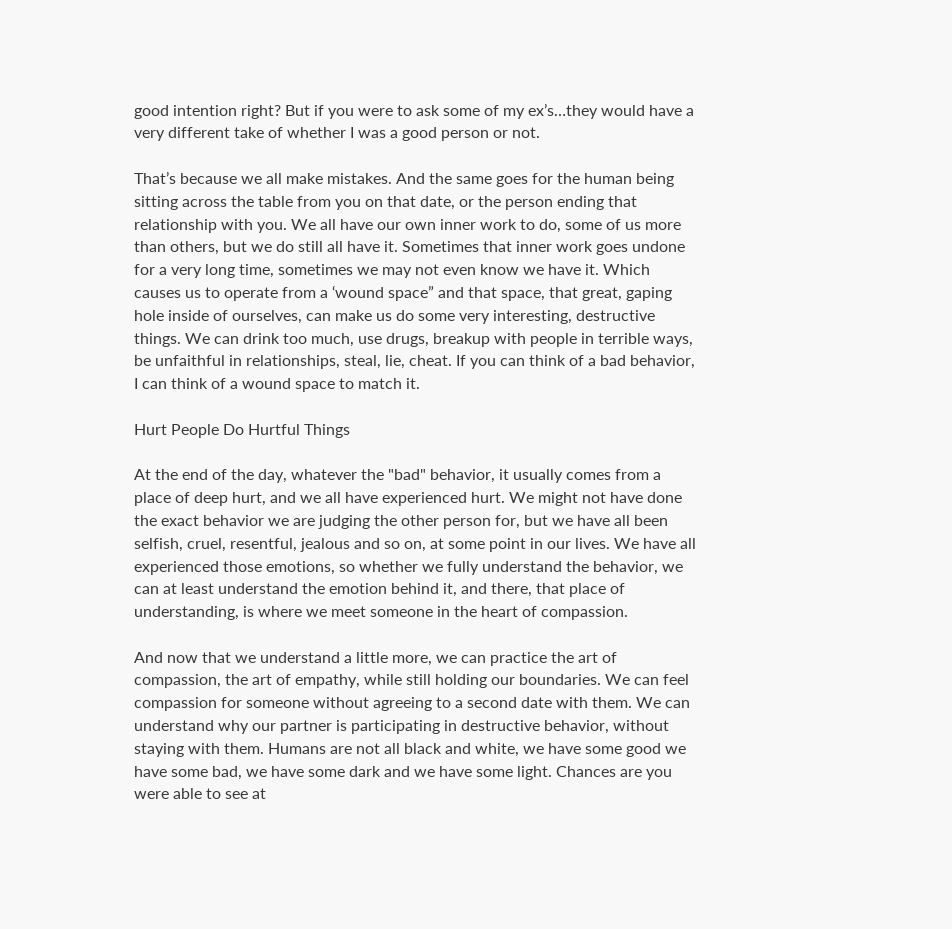good intention right? But if you were to ask some of my ex’s…they would have a very different take of whether I was a good person or not.

That’s because we all make mistakes. And the same goes for the human being sitting across the table from you on that date, or the person ending that relationship with you. We all have our own inner work to do, some of us more than others, but we do still all have it. Sometimes that inner work goes undone for a very long time, sometimes we may not even know we have it. Which causes us to operate from a ‘wound space” and that space, that great, gaping hole inside of ourselves, can make us do some very interesting, destructive things. We can drink too much, use drugs, breakup with people in terrible ways, be unfaithful in relationships, steal, lie, cheat. If you can think of a bad behavior, I can think of a wound space to match it.

Hurt People Do Hurtful Things

At the end of the day, whatever the "bad" behavior, it usually comes from a place of deep hurt, and we all have experienced hurt. We might not have done the exact behavior we are judging the other person for, but we have all been selfish, cruel, resentful, jealous and so on, at some point in our lives. We have all experienced those emotions, so whether we fully understand the behavior, we can at least understand the emotion behind it, and there, that place of understanding, is where we meet someone in the heart of compassion.

And now that we understand a little more, we can practice the art of compassion, the art of empathy, while still holding our boundaries. We can feel compassion for someone without agreeing to a second date with them. We can understand why our partner is participating in destructive behavior, without staying with them. Humans are not all black and white, we have some good we have some bad, we have some dark and we have some light. Chances are you were able to see at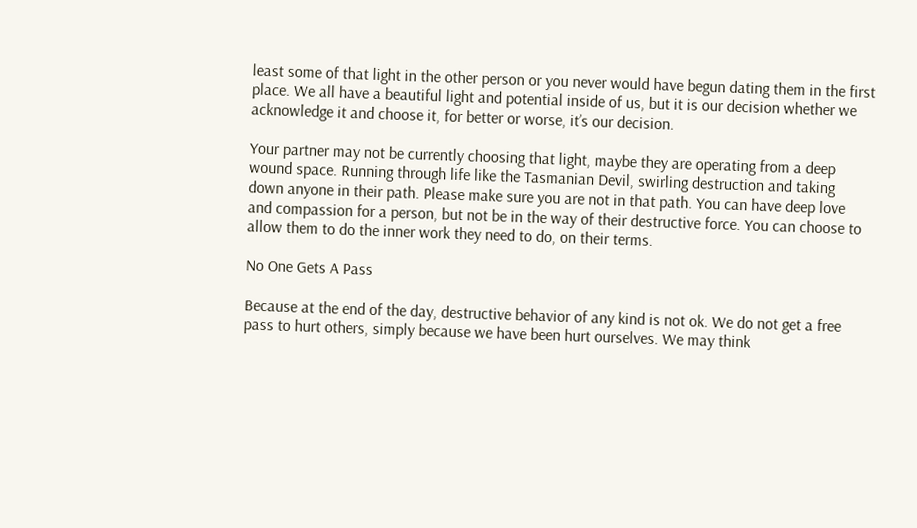least some of that light in the other person or you never would have begun dating them in the first place. We all have a beautiful light and potential inside of us, but it is our decision whether we acknowledge it and choose it, for better or worse, it’s our decision.

Your partner may not be currently choosing that light, maybe they are operating from a deep wound space. Running through life like the Tasmanian Devil, swirling destruction and taking down anyone in their path. Please make sure you are not in that path. You can have deep love and compassion for a person, but not be in the way of their destructive force. You can choose to allow them to do the inner work they need to do, on their terms.

No One Gets A Pass

Because at the end of the day, destructive behavior of any kind is not ok. We do not get a free pass to hurt others, simply because we have been hurt ourselves. We may think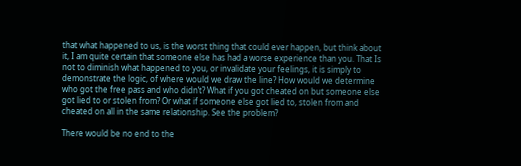that what happened to us, is the worst thing that could ever happen, but think about it, I am quite certain that someone else has had a worse experience than you. That Is not to diminish what happened to you, or invalidate your feelings, it is simply to demonstrate the logic, of where would we draw the line? How would we determine who got the free pass and who didn’t? What if you got cheated on but someone else got lied to or stolen from? Or what if someone else got lied to, stolen from and cheated on all in the same relationship. See the problem?

There would be no end to the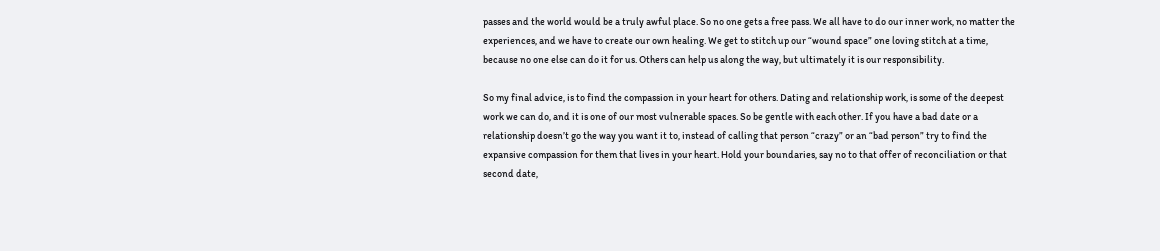passes and the world would be a truly awful place. So no one gets a free pass. We all have to do our inner work, no matter the experiences, and we have to create our own healing. We get to stitch up our “wound space” one loving stitch at a time, because no one else can do it for us. Others can help us along the way, but ultimately it is our responsibility.

So my final advice, is to find the compassion in your heart for others. Dating and relationship work, is some of the deepest work we can do, and it is one of our most vulnerable spaces. So be gentle with each other. If you have a bad date or a relationship doesn’t go the way you want it to, instead of calling that person “crazy” or an “bad person” try to find the expansive compassion for them that lives in your heart. Hold your boundaries, say no to that offer of reconciliation or that second date,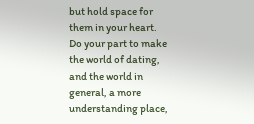but hold space for them in your heart. Do your part to make the world of dating, and the world in general, a more understanding place,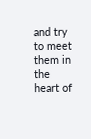and try to meet them in the heart of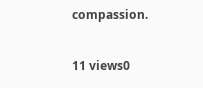compassion.

11 views0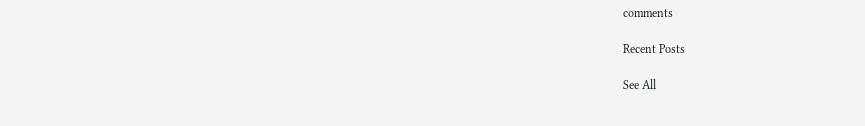comments

Recent Posts

See All